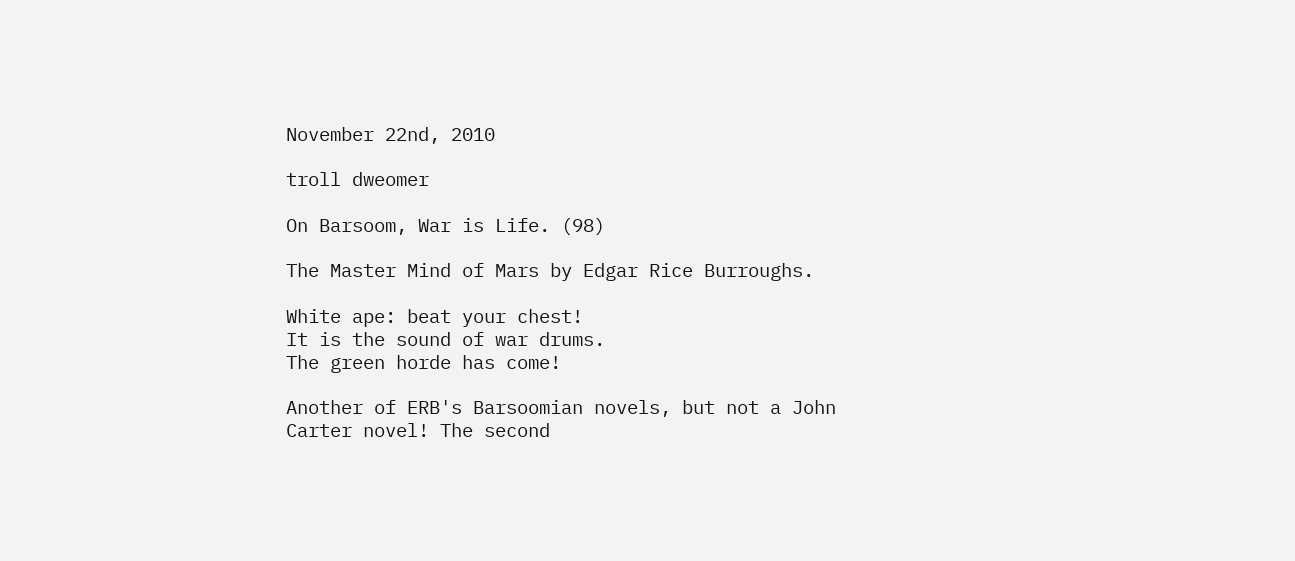November 22nd, 2010

troll dweomer

On Barsoom, War is Life. (98)

The Master Mind of Mars by Edgar Rice Burroughs.

White ape: beat your chest!
It is the sound of war drums.
The green horde has come!

Another of ERB's Barsoomian novels, but not a John Carter novel! The second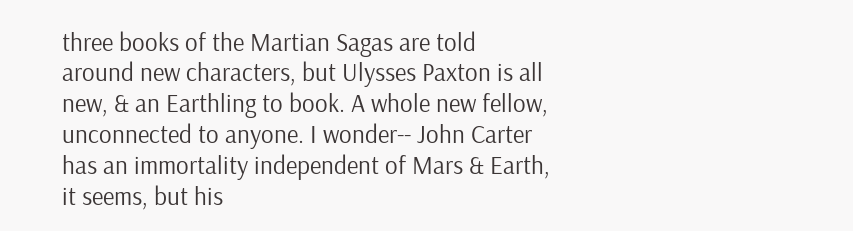three books of the Martian Sagas are told around new characters, but Ulysses Paxton is all new, & an Earthling to book. A whole new fellow, unconnected to anyone. I wonder-- John Carter has an immortality independent of Mars & Earth, it seems, but his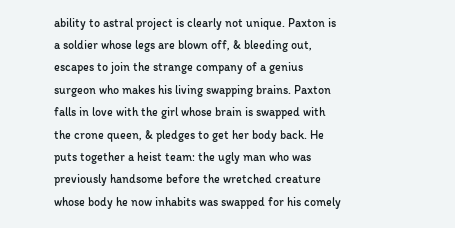ability to astral project is clearly not unique. Paxton is a soldier whose legs are blown off, & bleeding out, escapes to join the strange company of a genius surgeon who makes his living swapping brains. Paxton falls in love with the girl whose brain is swapped with the crone queen, & pledges to get her body back. He puts together a heist team: the ugly man who was previously handsome before the wretched creature whose body he now inhabits was swapped for his comely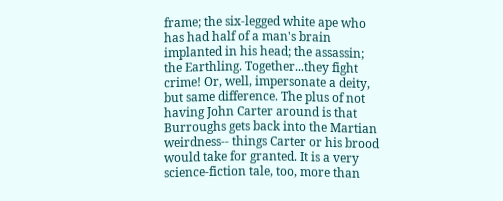frame; the six-legged white ape who has had half of a man's brain implanted in his head; the assassin; the Earthling. Together...they fight crime! Or, well, impersonate a deity, but same difference. The plus of not having John Carter around is that Burroughs gets back into the Martian weirdness-- things Carter or his brood would take for granted. It is a very science-fiction tale, too, more than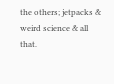the others; jetpacks & weird science & all that.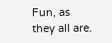Fun, as they all are.